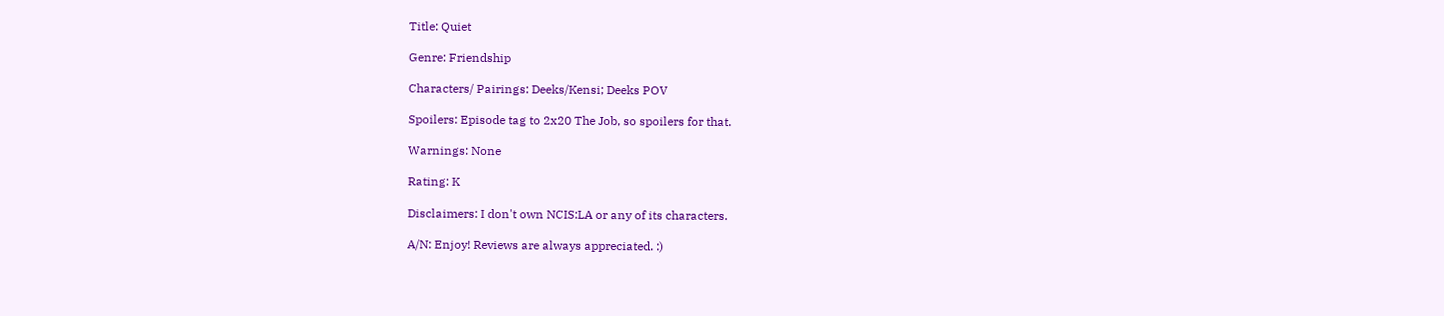Title: Quiet

Genre: Friendship

Characters/ Pairings: Deeks/Kensi; Deeks POV

Spoilers: Episode tag to 2x20 The Job, so spoilers for that.

Warnings: None

Rating: K

Disclaimers: I don't own NCIS:LA or any of its characters.

A/N: Enjoy! Reviews are always appreciated. :)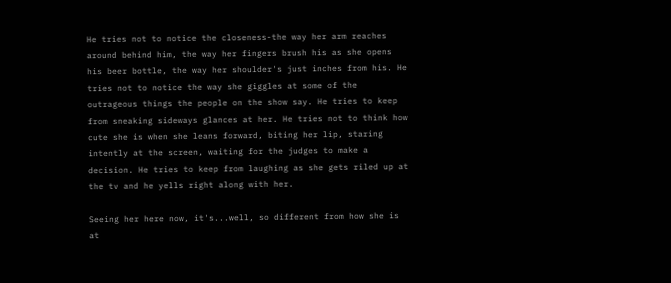He tries not to notice the closeness-the way her arm reaches around behind him, the way her fingers brush his as she opens his beer bottle, the way her shoulder's just inches from his. He tries not to notice the way she giggles at some of the outrageous things the people on the show say. He tries to keep from sneaking sideways glances at her. He tries not to think how cute she is when she leans forward, biting her lip, staring intently at the screen, waiting for the judges to make a decision. He tries to keep from laughing as she gets riled up at the tv and he yells right along with her.

Seeing her here now, it's...well, so different from how she is at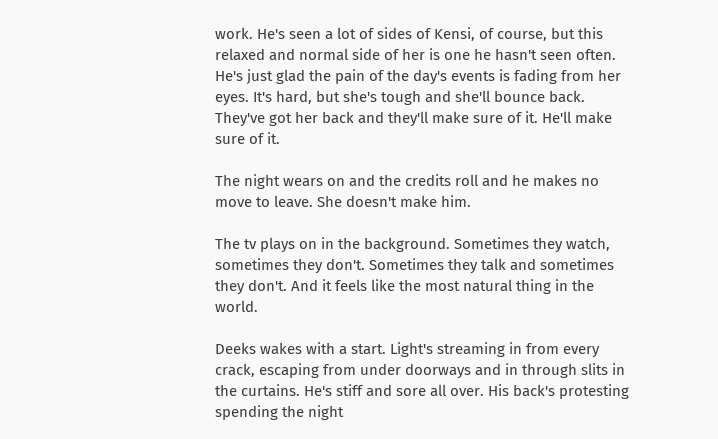work. He's seen a lot of sides of Kensi, of course, but this relaxed and normal side of her is one he hasn't seen often. He's just glad the pain of the day's events is fading from her eyes. It's hard, but she's tough and she'll bounce back. They've got her back and they'll make sure of it. He'll make sure of it.

The night wears on and the credits roll and he makes no move to leave. She doesn't make him.

The tv plays on in the background. Sometimes they watch, sometimes they don't. Sometimes they talk and sometimes they don't. And it feels like the most natural thing in the world.

Deeks wakes with a start. Light's streaming in from every crack, escaping from under doorways and in through slits in the curtains. He's stiff and sore all over. His back's protesting spending the night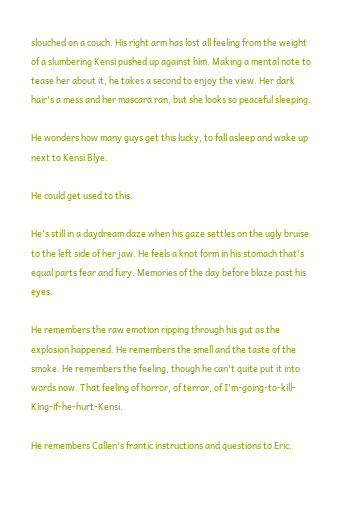slouched on a couch. His right arm has lost all feeling from the weight of a slumbering Kensi pushed up against him. Making a mental note to tease her about it, he takes a second to enjoy the view. Her dark hair's a mess and her mascara ran, but she looks so peaceful sleeping.

He wonders how many guys get this lucky, to fall asleep and wake up next to Kensi Blye.

He could get used to this.

He's still in a daydream daze when his gaze settles on the ugly bruise to the left side of her jaw. He feels a knot form in his stomach that's equal parts fear and fury. Memories of the day before blaze past his eyes.

He remembers the raw emotion ripping through his gut as the explosion happened. He remembers the smell and the taste of the smoke. He remembers the feeling, though he can't quite put it into words now. That feeling of horror, of terror, of I'm-going-to-kill-King-if-he-hurt-Kensi.

He remembers Callen's frantic instructions and questions to Eric.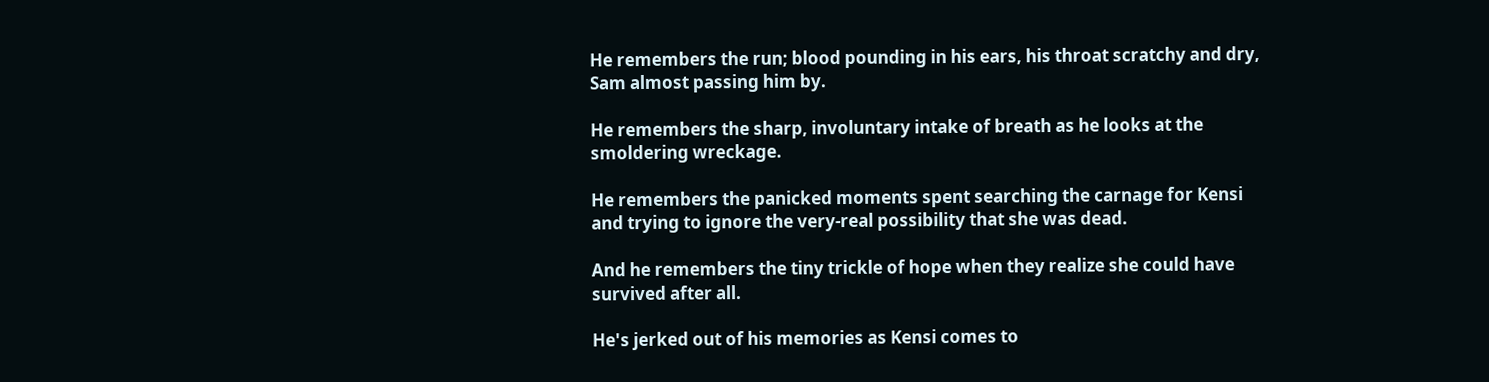He remembers the run; blood pounding in his ears, his throat scratchy and dry, Sam almost passing him by.

He remembers the sharp, involuntary intake of breath as he looks at the smoldering wreckage.

He remembers the panicked moments spent searching the carnage for Kensi and trying to ignore the very-real possibility that she was dead.

And he remembers the tiny trickle of hope when they realize she could have survived after all.

He's jerked out of his memories as Kensi comes to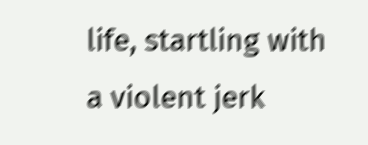life, startling with a violent jerk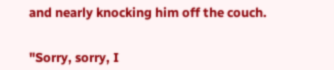and nearly knocking him off the couch.


"Sorry, sorry, I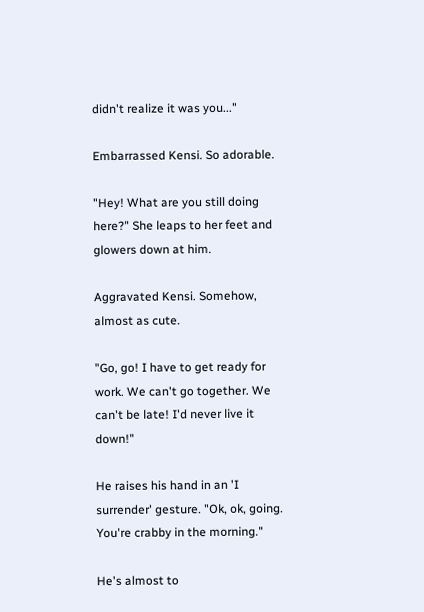didn't realize it was you..."

Embarrassed Kensi. So adorable.

"Hey! What are you still doing here?" She leaps to her feet and glowers down at him.

Aggravated Kensi. Somehow, almost as cute.

"Go, go! I have to get ready for work. We can't go together. We can't be late! I'd never live it down!"

He raises his hand in an 'I surrender' gesture. "Ok, ok, going. You're crabby in the morning."

He's almost to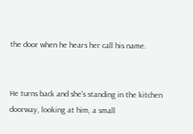the door when he hears her call his name.


He turns back and she's standing in the kitchen doorway, looking at him, a small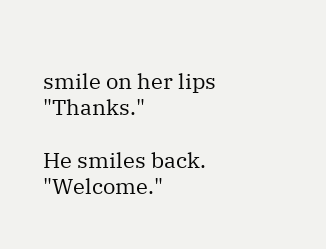smile on her lips "Thanks."

He smiles back. "Welcome."